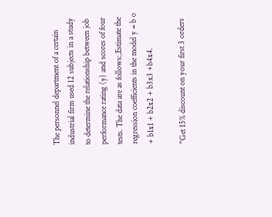The personnel department of a certain industrial firm used 12 subjects in a study to determine the relationship between job performance rating (y) and scores of four tests. The data are as follows:,Estimate the regression coefficients in the model y = b o + b1x1 + b2x2 + b3x3 +b4x4.

"Get 15% discount on your first 3 orders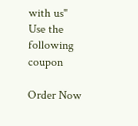with us"
Use the following coupon

Order Now